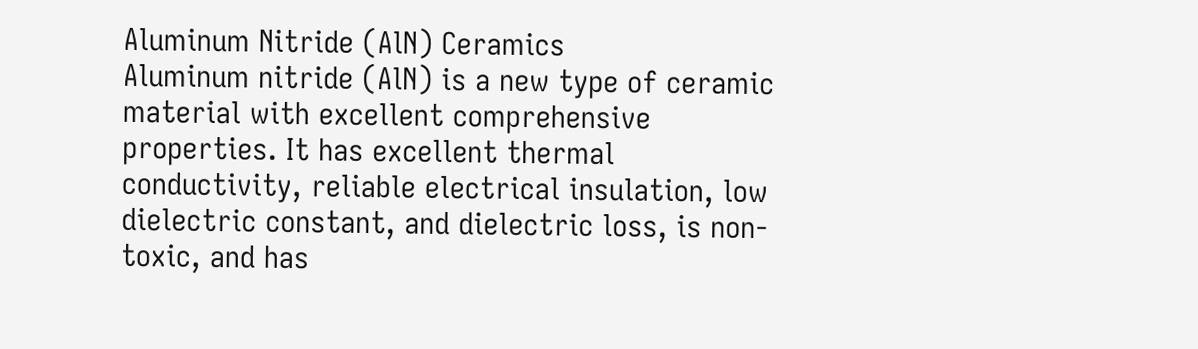Aluminum Nitride (AlN) Ceramics
Aluminum nitride (AlN) is a new type of ceramic material with excellent comprehensive properties. It has excellent thermal conductivity, reliable electrical insulation, low dielectric constant, and dielectric loss, is non-toxic, and has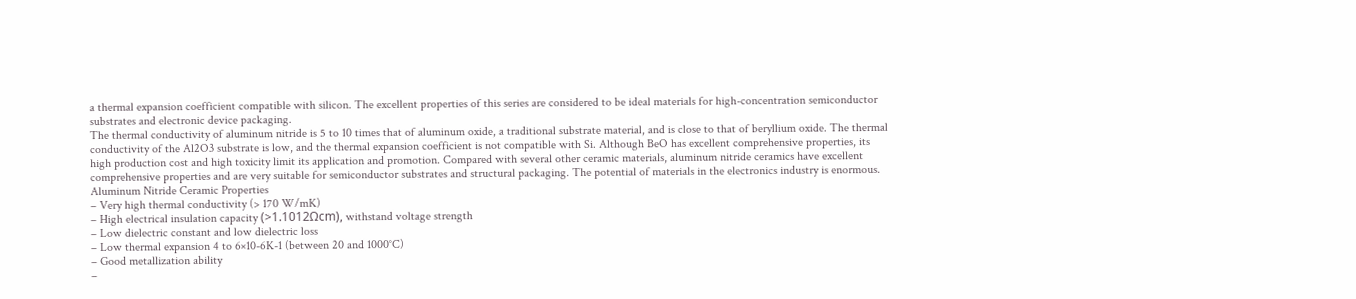a thermal expansion coefficient compatible with silicon. The excellent properties of this series are considered to be ideal materials for high-concentration semiconductor substrates and electronic device packaging.
The thermal conductivity of aluminum nitride is 5 to 10 times that of aluminum oxide, a traditional substrate material, and is close to that of beryllium oxide. The thermal conductivity of the Al2O3 substrate is low, and the thermal expansion coefficient is not compatible with Si. Although BeO has excellent comprehensive properties, its high production cost and high toxicity limit its application and promotion. Compared with several other ceramic materials, aluminum nitride ceramics have excellent comprehensive properties and are very suitable for semiconductor substrates and structural packaging. The potential of materials in the electronics industry is enormous.
Aluminum Nitride Ceramic Properties
– Very high thermal conductivity (> 170 W/mK)
– High electrical insulation capacity (>1.1012Ωcm), withstand voltage strength
– Low dielectric constant and low dielectric loss
– Low thermal expansion 4 to 6×10-6K-1 (between 20 and 1000°C)
– Good metallization ability
–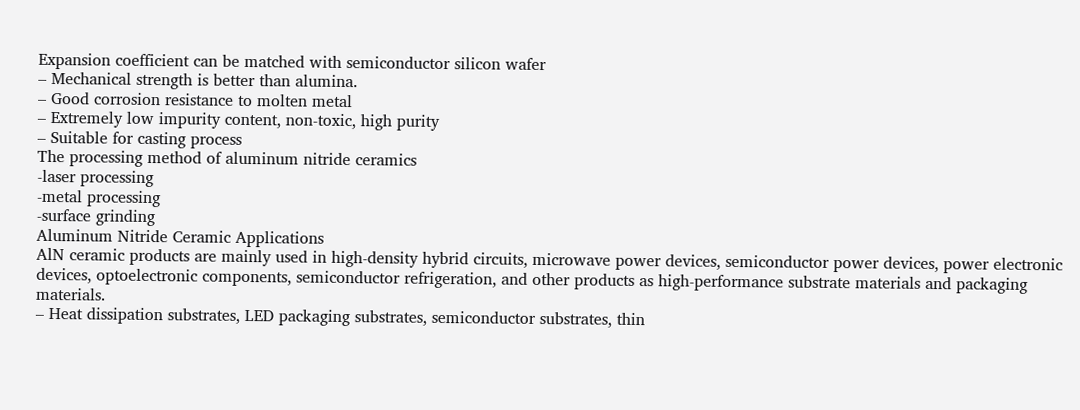Expansion coefficient can be matched with semiconductor silicon wafer
– Mechanical strength is better than alumina.
– Good corrosion resistance to molten metal
– Extremely low impurity content, non-toxic, high purity
– Suitable for casting process
The processing method of aluminum nitride ceramics
-laser processing
-metal processing
-surface grinding
Aluminum Nitride Ceramic Applications
AlN ceramic products are mainly used in high-density hybrid circuits, microwave power devices, semiconductor power devices, power electronic devices, optoelectronic components, semiconductor refrigeration, and other products as high-performance substrate materials and packaging materials.
– Heat dissipation substrates, LED packaging substrates, semiconductor substrates, thin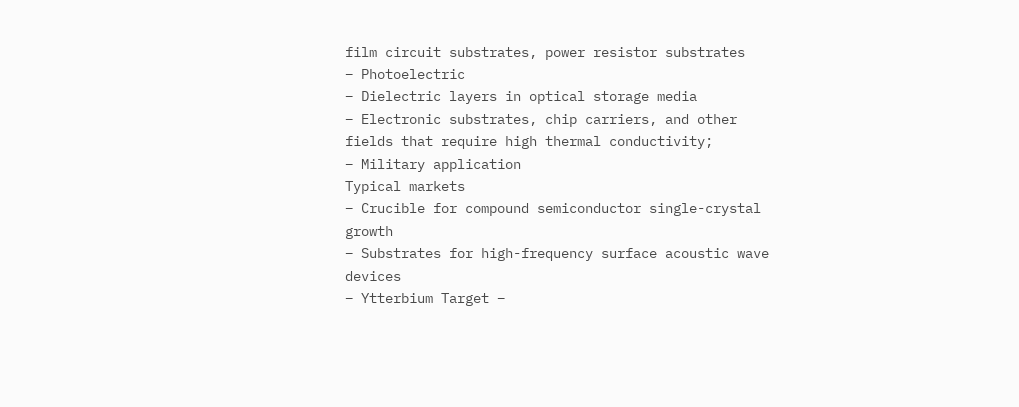film circuit substrates, power resistor substrates
– Photoelectric
– Dielectric layers in optical storage media
– Electronic substrates, chip carriers, and other fields that require high thermal conductivity;
– Military application
Typical markets
– Crucible for compound semiconductor single-crystal growth
– Substrates for high-frequency surface acoustic wave devices
– Ytterbium Target –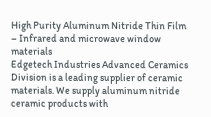High Purity Aluminum Nitride Thin Film
– Infrared and microwave window materials
Edgetech Industries Advanced Ceramics Division is a leading supplier of ceramic materials. We supply aluminum nitride ceramic products with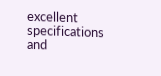excellent specifications and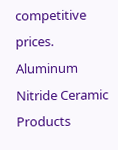competitive prices.
Aluminum Nitride Ceramic Products